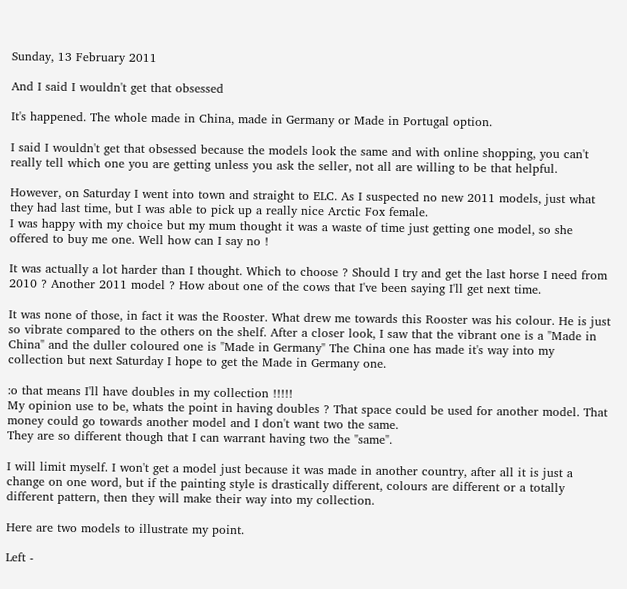Sunday, 13 February 2011

And I said I wouldn't get that obsessed

It's happened. The whole made in China, made in Germany or Made in Portugal option.

I said I wouldn't get that obsessed because the models look the same and with online shopping, you can't really tell which one you are getting unless you ask the seller, not all are willing to be that helpful.

However, on Saturday I went into town and straight to ELC. As I suspected no new 2011 models, just what they had last time, but I was able to pick up a really nice Arctic Fox female.
I was happy with my choice but my mum thought it was a waste of time just getting one model, so she offered to buy me one. Well how can I say no !

It was actually a lot harder than I thought. Which to choose ? Should I try and get the last horse I need from 2010 ? Another 2011 model ? How about one of the cows that I've been saying I'll get next time.

It was none of those, in fact it was the Rooster. What drew me towards this Rooster was his colour. He is just so vibrate compared to the others on the shelf. After a closer look, I saw that the vibrant one is a "Made in China" and the duller coloured one is "Made in Germany" The China one has made it's way into my collection but next Saturday I hope to get the Made in Germany one.

:o that means I'll have doubles in my collection !!!!!
My opinion use to be, whats the point in having doubles ? That space could be used for another model. That money could go towards another model and I don't want two the same.
They are so different though that I can warrant having two the "same".

I will limit myself. I won't get a model just because it was made in another country, after all it is just a change on one word, but if the painting style is drastically different, colours are different or a totally different pattern, then they will make their way into my collection.

Here are two models to illustrate my point.

Left -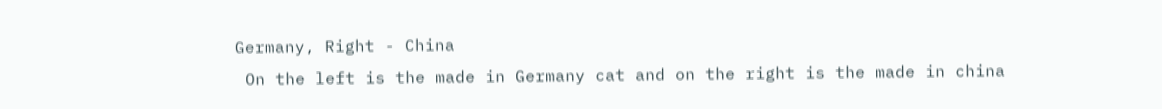Germany, Right - China
 On the left is the made in Germany cat and on the right is the made in china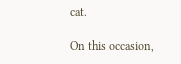cat.

On this occasion,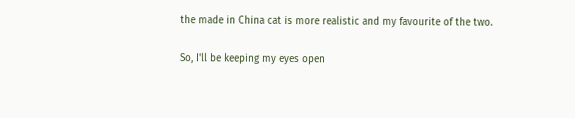the made in China cat is more realistic and my favourite of the two.

So, I'll be keeping my eyes open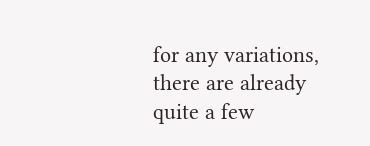for any variations, there are already quite a few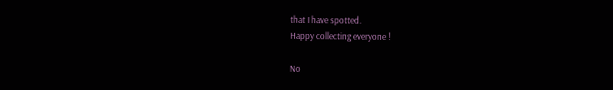that I have spotted.
Happy collecting everyone !

No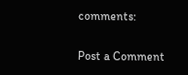comments:

Post a Comment